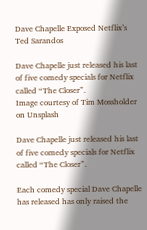Dave Chapelle Exposed Netflix’s Ted Sarandos

Dave Chapelle just released his last of five comedy specials for Netflix called “The Closer”.
Image courtesy of Tim Mossholder on Unsplash

Dave Chapelle just released his last of five comedy specials for Netflix called “The Closer”.

Each comedy special Dave Chapelle has released has only raised the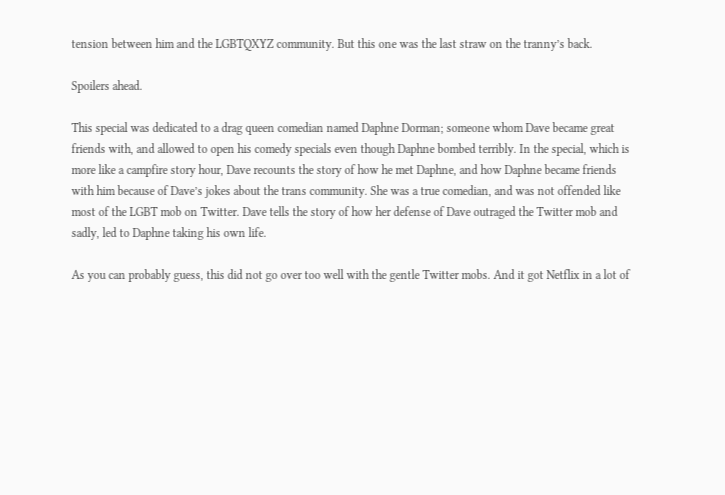tension between him and the LGBTQXYZ community. But this one was the last straw on the tranny’s back.

Spoilers ahead.

This special was dedicated to a drag queen comedian named Daphne Dorman; someone whom Dave became great friends with, and allowed to open his comedy specials even though Daphne bombed terribly. In the special, which is more like a campfire story hour, Dave recounts the story of how he met Daphne, and how Daphne became friends with him because of Dave’s jokes about the trans community. She was a true comedian, and was not offended like most of the LGBT mob on Twitter. Dave tells the story of how her defense of Dave outraged the Twitter mob and sadly, led to Daphne taking his own life.

As you can probably guess, this did not go over too well with the gentle Twitter mobs. And it got Netflix in a lot of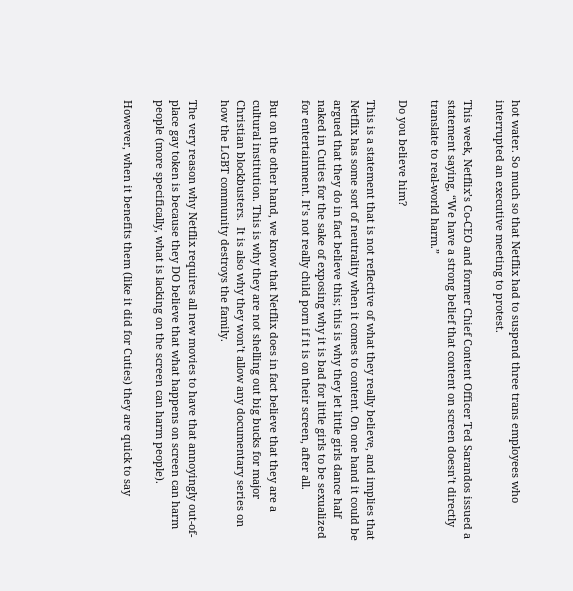hot water. So much so that Netflix had to suspend three trans employees who interrupted an executive meeting to protest.

This week, Netflix’s Co-CEO and former Chief Content Officer Ted Sarandos issued a statement saying, “We have a strong belief that content on screen doesn’t directly translate to real-world harm.”

Do you believe him?

This is a statement that is not reflective of what they really believe, and implies that Netflix has some sort of neutrality when it comes to content. On one hand it could be argued that they do in fact believe this; this is why they let little girls dance half naked in Cuties for the sake of exposing why it is bad for little girls to be sexualized for entertainment. It’s not really child porn if it is on their screen, after all.

But on the other hand, we know that Netflix does in fact believe that they are a cultural institution. This is why they are not shelling out big bucks for major Christian blockbusters.  It is also why they won’t allow any documentary series on how the LGBT community destroys the family.

The very reason why Netflix requires all new movies to have that annoyingly out-of-place gay token is because they DO believe that what happens on screen can harm people (more specifically, what is lacking on the screen can harm people).

However, when it benefits them (like it did for Cuties) they are quick to say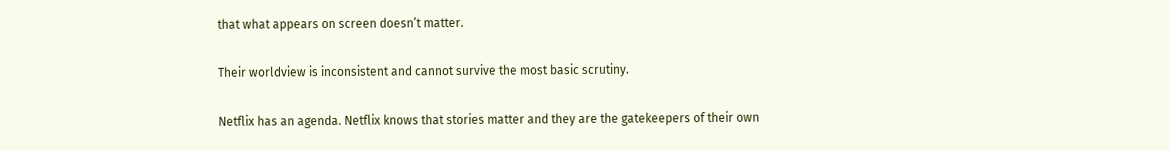that what appears on screen doesn’t matter.

Their worldview is inconsistent and cannot survive the most basic scrutiny.

Netflix has an agenda. Netflix knows that stories matter and they are the gatekeepers of their own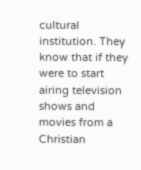cultural institution. They know that if they were to start airing television shows and movies from a Christian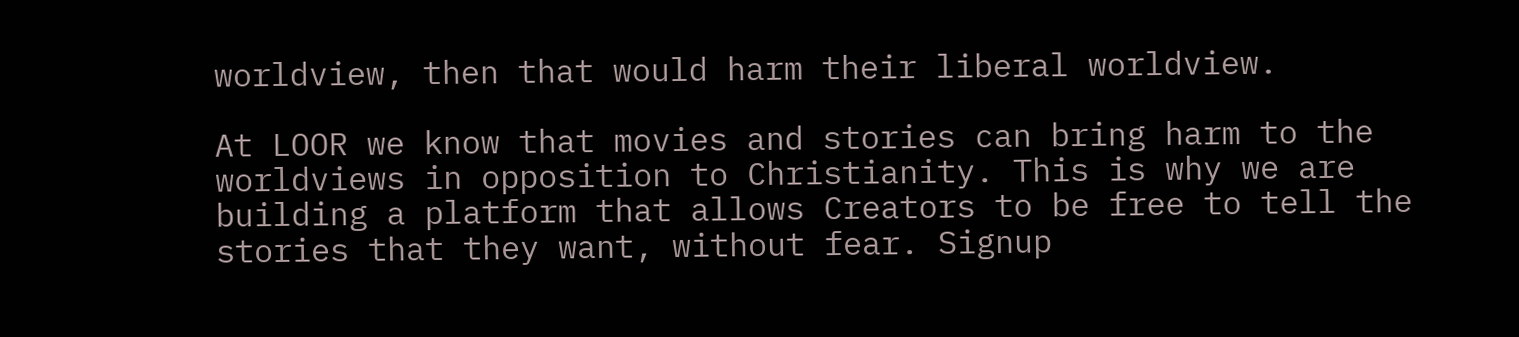worldview, then that would harm their liberal worldview.

At LOOR we know that movies and stories can bring harm to the worldviews in opposition to Christianity. This is why we are building a platform that allows Creators to be free to tell the stories that they want, without fear. Signup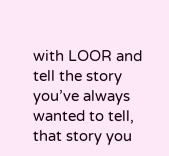with LOOR and tell the story you’ve always wanted to tell, that story you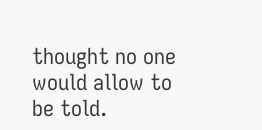thought no one would allow to be told.